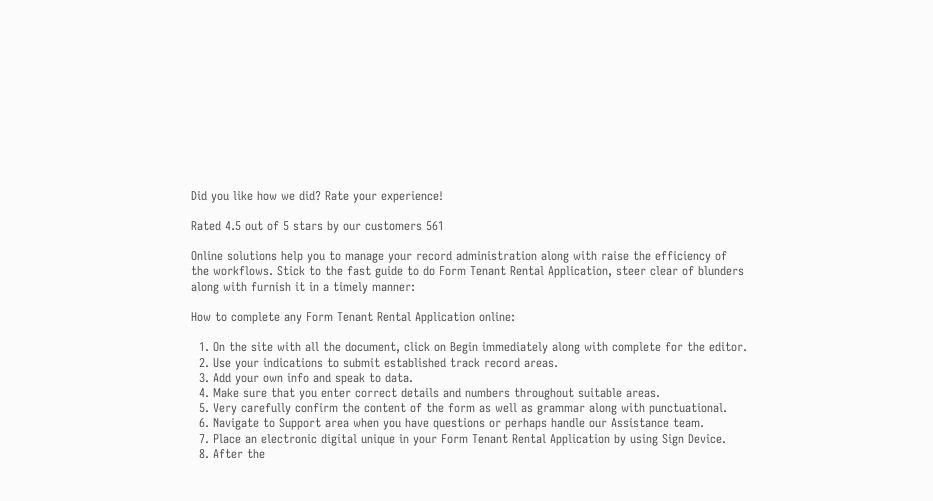Did you like how we did? Rate your experience!

Rated 4.5 out of 5 stars by our customers 561

Online solutions help you to manage your record administration along with raise the efficiency of the workflows. Stick to the fast guide to do Form Tenant Rental Application, steer clear of blunders along with furnish it in a timely manner:

How to complete any Form Tenant Rental Application online:

  1. On the site with all the document, click on Begin immediately along with complete for the editor.
  2. Use your indications to submit established track record areas.
  3. Add your own info and speak to data.
  4. Make sure that you enter correct details and numbers throughout suitable areas.
  5. Very carefully confirm the content of the form as well as grammar along with punctuational.
  6. Navigate to Support area when you have questions or perhaps handle our Assistance team.
  7. Place an electronic digital unique in your Form Tenant Rental Application by using Sign Device.
  8. After the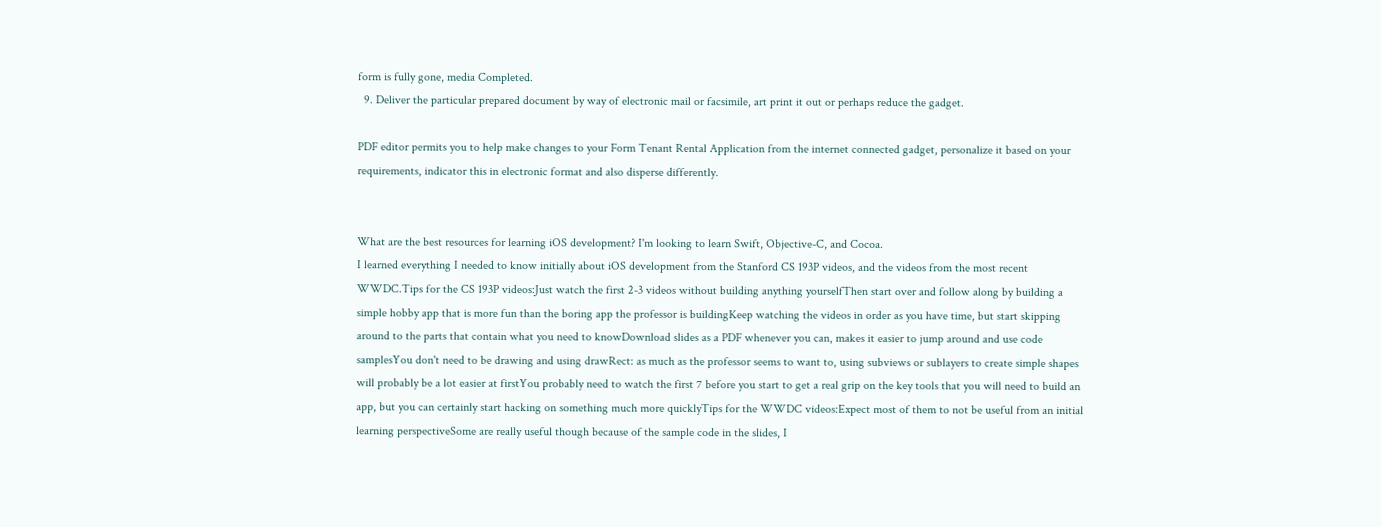form is fully gone, media Completed.
  9. Deliver the particular prepared document by way of electronic mail or facsimile, art print it out or perhaps reduce the gadget.

PDF editor permits you to help make changes to your Form Tenant Rental Application from the internet connected gadget, personalize it based on your requirements, indicator this in electronic format and also disperse differently.


What are the best resources for learning iOS development? I'm looking to learn Swift, Objective-C, and Cocoa.
I learned everything I needed to know initially about iOS development from the Stanford CS 193P videos, and the videos from the most recent WWDC.Tips for the CS 193P videos:Just watch the first 2-3 videos without building anything yourselfThen start over and follow along by building a simple hobby app that is more fun than the boring app the professor is buildingKeep watching the videos in order as you have time, but start skipping around to the parts that contain what you need to knowDownload slides as a PDF whenever you can, makes it easier to jump around and use code samplesYou don't need to be drawing and using drawRect: as much as the professor seems to want to, using subviews or sublayers to create simple shapes will probably be a lot easier at firstYou probably need to watch the first 7 before you start to get a real grip on the key tools that you will need to build an app, but you can certainly start hacking on something much more quicklyTips for the WWDC videos:Expect most of them to not be useful from an initial learning perspectiveSome are really useful though because of the sample code in the slides, I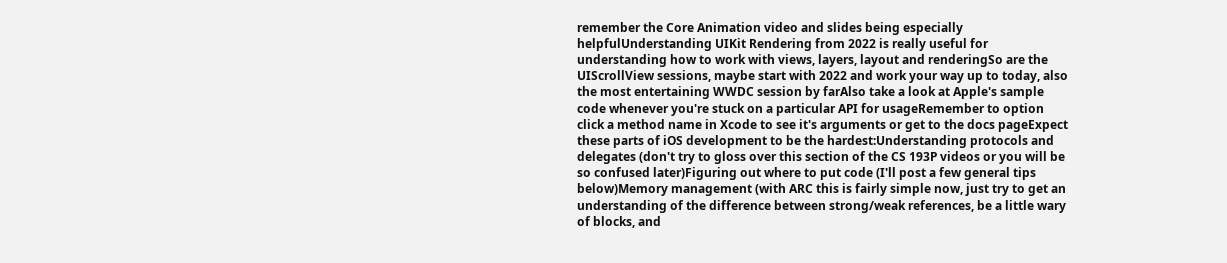remember the Core Animation video and slides being especially helpfulUnderstanding UIKit Rendering from 2022 is really useful for understanding how to work with views, layers, layout and renderingSo are the UIScrollView sessions, maybe start with 2022 and work your way up to today, also the most entertaining WWDC session by farAlso take a look at Apple's sample code whenever you're stuck on a particular API for usageRemember to option click a method name in Xcode to see it's arguments or get to the docs pageExpect these parts of iOS development to be the hardest:Understanding protocols and delegates (don't try to gloss over this section of the CS 193P videos or you will be so confused later)Figuring out where to put code (I'll post a few general tips below)Memory management (with ARC this is fairly simple now, just try to get an understanding of the difference between strong/weak references, be a little wary of blocks, and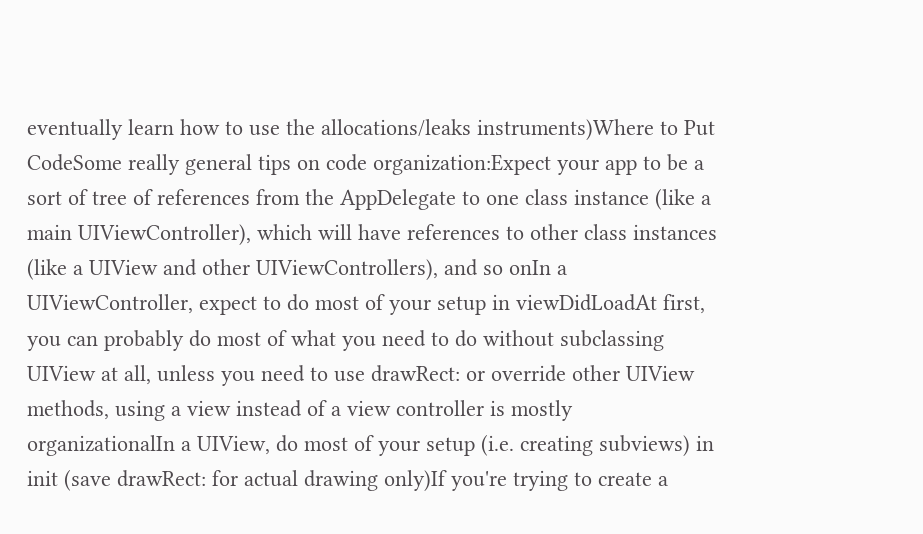eventually learn how to use the allocations/leaks instruments)Where to Put CodeSome really general tips on code organization:Expect your app to be a sort of tree of references from the AppDelegate to one class instance (like a main UIViewController), which will have references to other class instances (like a UIView and other UIViewControllers), and so onIn a UIViewController, expect to do most of your setup in viewDidLoadAt first, you can probably do most of what you need to do without subclassing UIView at all, unless you need to use drawRect: or override other UIView methods, using a view instead of a view controller is mostly organizationalIn a UIView, do most of your setup (i.e. creating subviews) in init (save drawRect: for actual drawing only)If you're trying to create a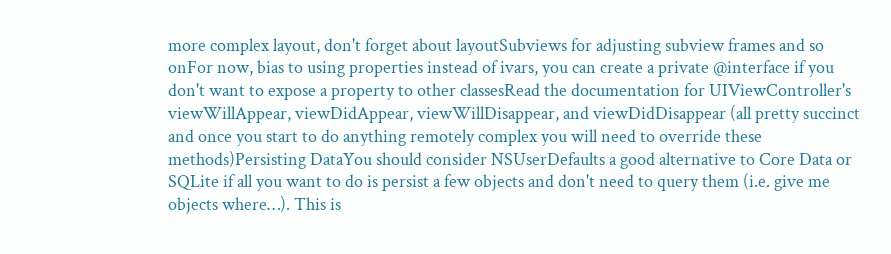more complex layout, don't forget about layoutSubviews for adjusting subview frames and so onFor now, bias to using properties instead of ivars, you can create a private @interface if you don't want to expose a property to other classesRead the documentation for UIViewController's viewWillAppear, viewDidAppear, viewWillDisappear, and viewDidDisappear (all pretty succinct and once you start to do anything remotely complex you will need to override these methods)Persisting DataYou should consider NSUserDefaults a good alternative to Core Data or SQLite if all you want to do is persist a few objects and don't need to query them (i.e. give me objects where…). This is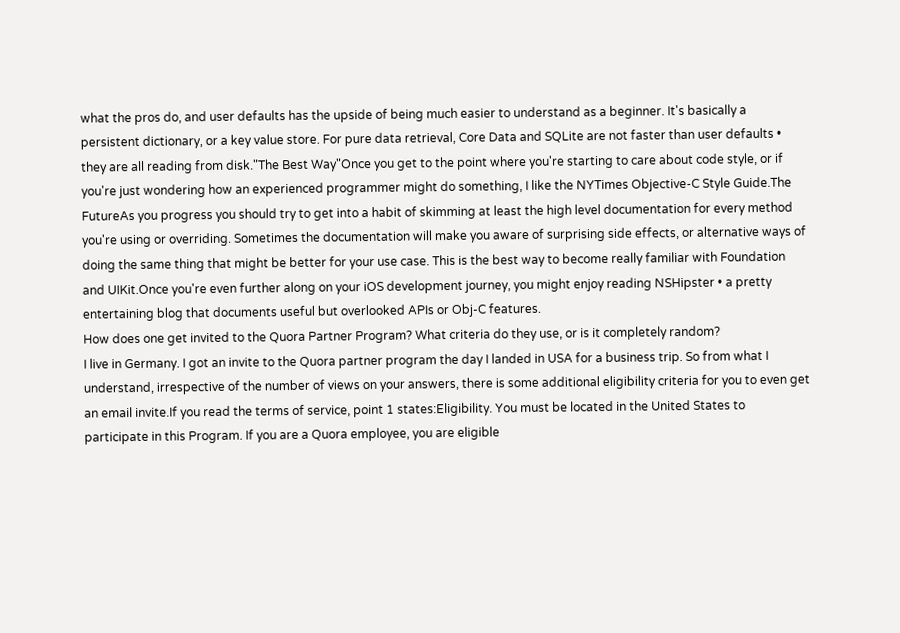what the pros do, and user defaults has the upside of being much easier to understand as a beginner. It's basically a persistent dictionary, or a key value store. For pure data retrieval, Core Data and SQLite are not faster than user defaults • they are all reading from disk."The Best Way"Once you get to the point where you're starting to care about code style, or if you're just wondering how an experienced programmer might do something, I like the NYTimes Objective-C Style Guide.The FutureAs you progress you should try to get into a habit of skimming at least the high level documentation for every method you're using or overriding. Sometimes the documentation will make you aware of surprising side effects, or alternative ways of doing the same thing that might be better for your use case. This is the best way to become really familiar with Foundation and UIKit.Once you're even further along on your iOS development journey, you might enjoy reading NSHipster • a pretty entertaining blog that documents useful but overlooked APIs or Obj-C features.
How does one get invited to the Quora Partner Program? What criteria do they use, or is it completely random?
I live in Germany. I got an invite to the Quora partner program the day I landed in USA for a business trip. So from what I understand, irrespective of the number of views on your answers, there is some additional eligibility criteria for you to even get an email invite.If you read the terms of service, point 1 states:Eligibility. You must be located in the United States to participate in this Program. If you are a Quora employee, you are eligible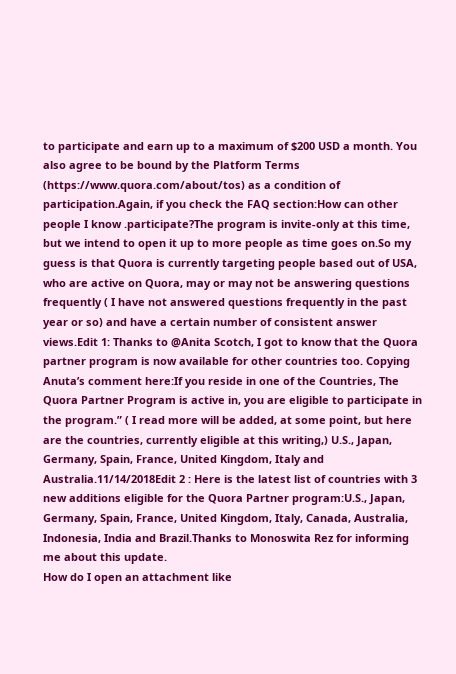to participate and earn up to a maximum of $200 USD a month. You also agree to be bound by the Platform Terms (https://www.quora.com/about/tos) as a condition of participation.Again, if you check the FAQ section:How can other people I know .participate?The program is invite-only at this time, but we intend to open it up to more people as time goes on.So my guess is that Quora is currently targeting people based out of USA, who are active on Quora, may or may not be answering questions frequently ( I have not answered questions frequently in the past year or so) and have a certain number of consistent answer views.Edit 1: Thanks to @Anita Scotch, I got to know that the Quora partner program is now available for other countries too. Copying Anuta’s comment here:If you reside in one of the Countries, The Quora Partner Program is active in, you are eligible to participate in the program.” ( I read more will be added, at some point, but here are the countries, currently eligible at this writing,) U.S., Japan, Germany, Spain, France, United Kingdom, Italy and Australia.11/14/2018Edit 2 : Here is the latest list of countries with 3 new additions eligible for the Quora Partner program:U.S., Japan, Germany, Spain, France, United Kingdom, Italy, Canada, Australia, Indonesia, India and Brazil.Thanks to Monoswita Rez for informing me about this update.
How do I open an attachment like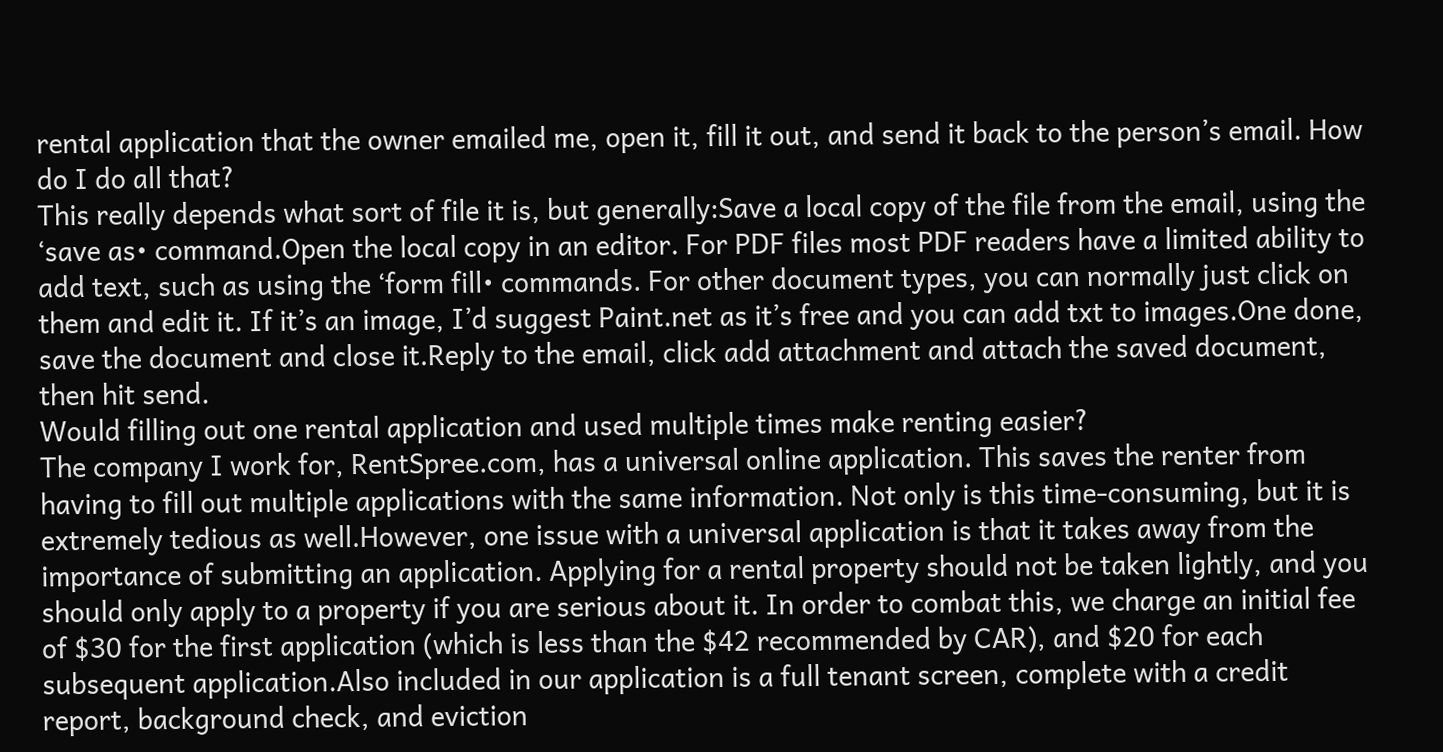rental application that the owner emailed me, open it, fill it out, and send it back to the person’s email. How do I do all that?
This really depends what sort of file it is, but generally:Save a local copy of the file from the email, using the ‘save as• command.Open the local copy in an editor. For PDF files most PDF readers have a limited ability to add text, such as using the ‘form fill• commands. For other document types, you can normally just click on them and edit it. If it’s an image, I’d suggest Paint.net as it’s free and you can add txt to images.One done, save the document and close it.Reply to the email, click add attachment and attach the saved document, then hit send.
Would filling out one rental application and used multiple times make renting easier?
The company I work for, RentSpree.com, has a universal online application. This saves the renter from having to fill out multiple applications with the same information. Not only is this time-consuming, but it is extremely tedious as well.However, one issue with a universal application is that it takes away from the importance of submitting an application. Applying for a rental property should not be taken lightly, and you should only apply to a property if you are serious about it. In order to combat this, we charge an initial fee of $30 for the first application (which is less than the $42 recommended by CAR), and $20 for each subsequent application.Also included in our application is a full tenant screen, complete with a credit report, background check, and eviction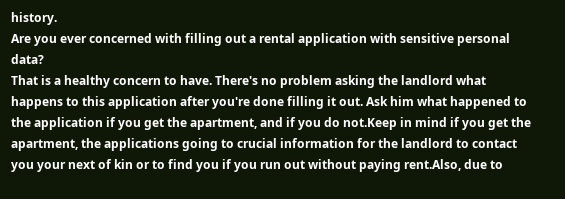history.
Are you ever concerned with filling out a rental application with sensitive personal data?
That is a healthy concern to have. There's no problem asking the landlord what happens to this application after you're done filling it out. Ask him what happened to the application if you get the apartment, and if you do not.Keep in mind if you get the apartment, the applications going to crucial information for the landlord to contact you your next of kin or to find you if you run out without paying rent.Also, due to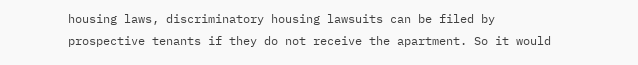housing laws, discriminatory housing lawsuits can be filed by prospective tenants if they do not receive the apartment. So it would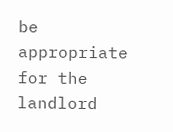be appropriate for the landlord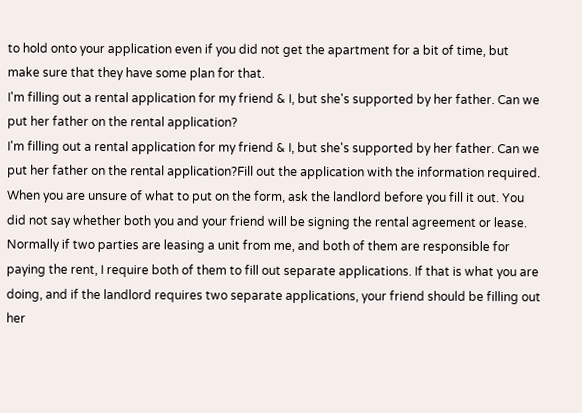to hold onto your application even if you did not get the apartment for a bit of time, but make sure that they have some plan for that.
I'm filling out a rental application for my friend & I, but she's supported by her father. Can we put her father on the rental application?
I'm filling out a rental application for my friend & I, but she's supported by her father. Can we put her father on the rental application?Fill out the application with the information required. When you are unsure of what to put on the form, ask the landlord before you fill it out. You did not say whether both you and your friend will be signing the rental agreement or lease. Normally if two parties are leasing a unit from me, and both of them are responsible for paying the rent, I require both of them to fill out separate applications. If that is what you are doing, and if the landlord requires two separate applications, your friend should be filling out her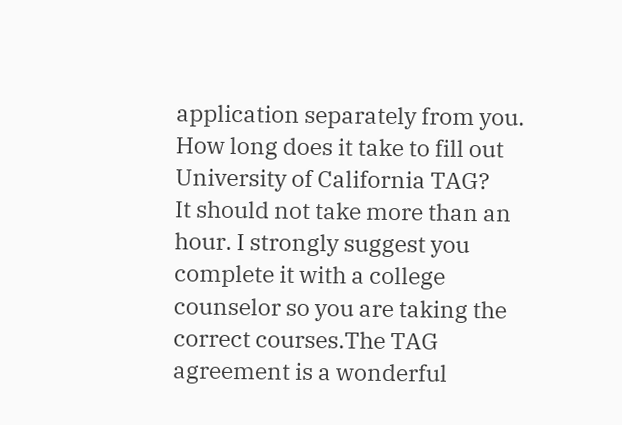application separately from you.
How long does it take to fill out University of California TAG?
It should not take more than an hour. I strongly suggest you complete it with a college counselor so you are taking the correct courses.The TAG agreement is a wonderful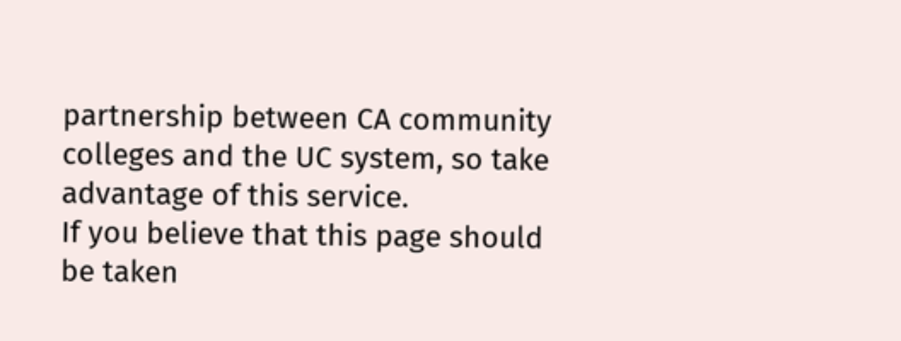partnership between CA community colleges and the UC system, so take advantage of this service.
If you believe that this page should be taken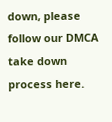down, please follow our DMCA take down process here.